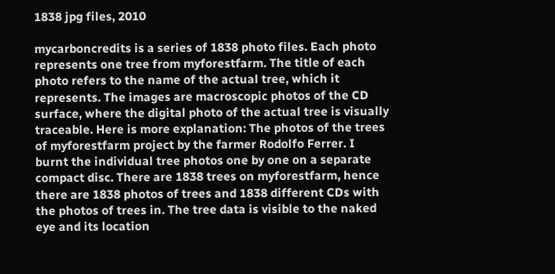1838 jpg files, 2010

mycarboncredits is a series of 1838 photo files. Each photo represents one tree from myforestfarm. The title of each photo refers to the name of the actual tree, which it represents. The images are macroscopic photos of the CD surface, where the digital photo of the actual tree is visually traceable. Here is more explanation: The photos of the trees of myforestfarm project by the farmer Rodolfo Ferrer. I burnt the individual tree photos one by one on a separate compact disc. There are 1838 trees on myforestfarm, hence there are 1838 photos of trees and 1838 different CDs with the photos of trees in. The tree data is visible to the naked eye and its location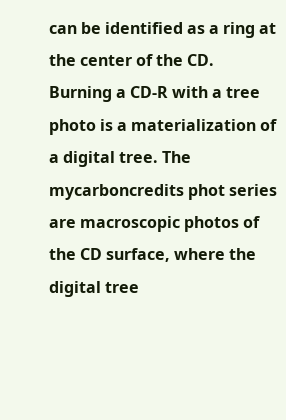can be identified as a ring at the center of the CD. Burning a CD-R with a tree photo is a materialization of a digital tree. The mycarboncredits phot series are macroscopic photos of the CD surface, where the digital tree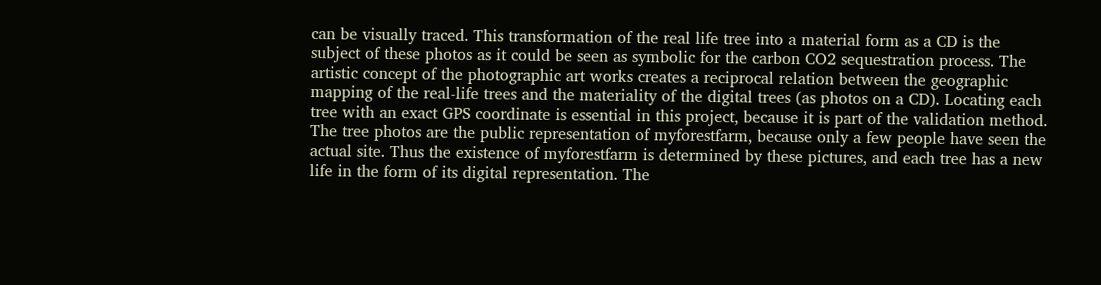can be visually traced. This transformation of the real life tree into a material form as a CD is the subject of these photos as it could be seen as symbolic for the carbon CO2 sequestration process. The artistic concept of the photographic art works creates a reciprocal relation between the geographic mapping of the real-life trees and the materiality of the digital trees (as photos on a CD). Locating each tree with an exact GPS coordinate is essential in this project, because it is part of the validation method. The tree photos are the public representation of myforestfarm, because only a few people have seen the actual site. Thus the existence of myforestfarm is determined by these pictures, and each tree has a new life in the form of its digital representation. The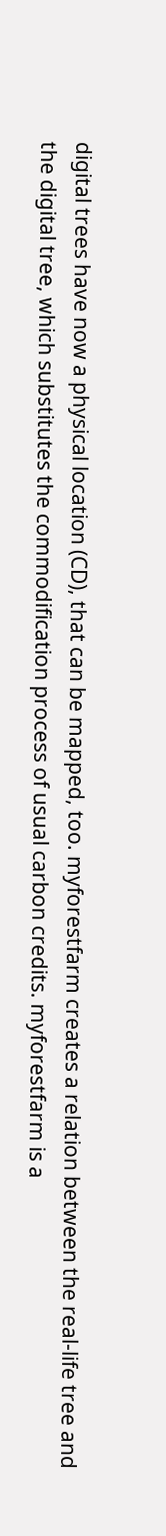digital trees have now a physical location (CD), that can be mapped, too. myforestfarm creates a relation between the real-life tree and the digital tree, which substitutes the commodification process of usual carbon credits. myforestfarm is a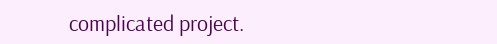complicated project.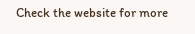Check the website for more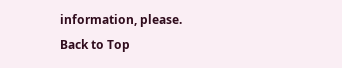information, please.
Back to Top